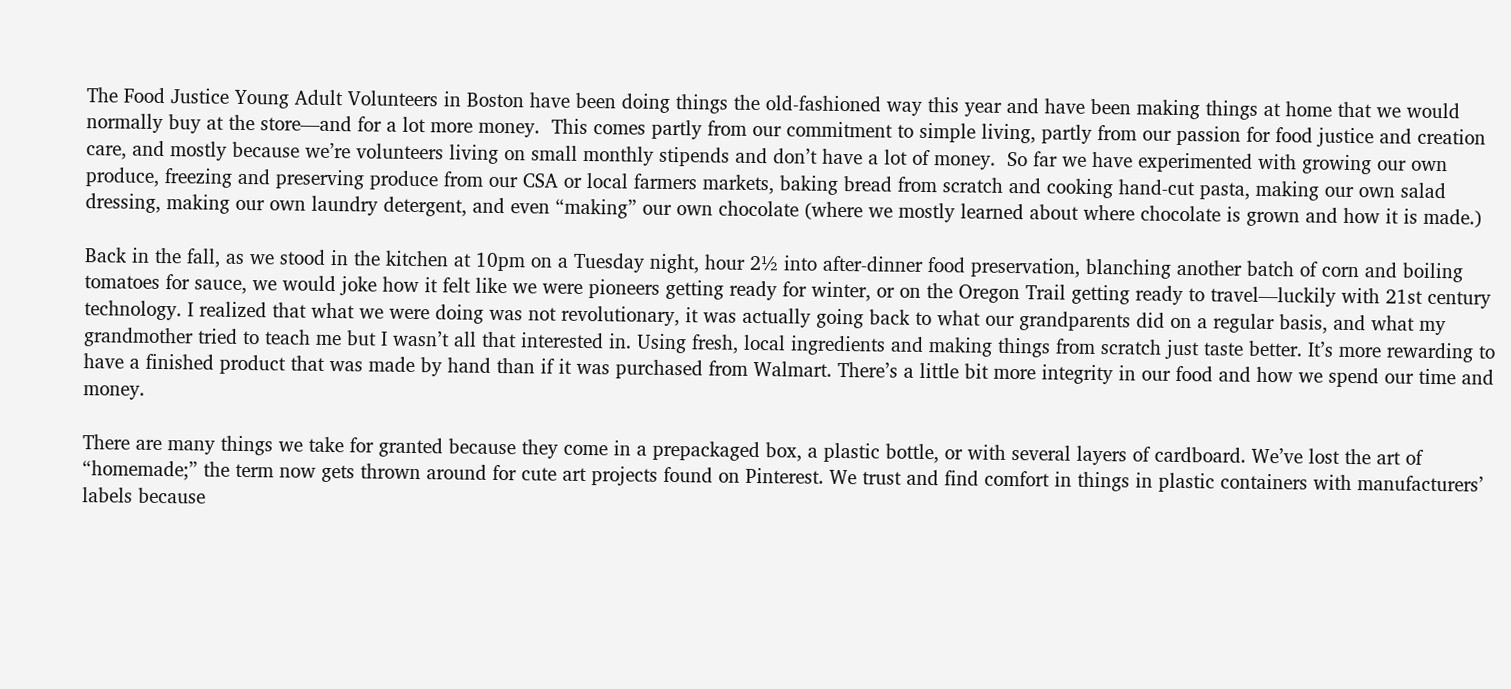The Food Justice Young Adult Volunteers in Boston have been doing things the old-fashioned way this year and have been making things at home that we would normally buy at the store—and for a lot more money.  This comes partly from our commitment to simple living, partly from our passion for food justice and creation care, and mostly because we’re volunteers living on small monthly stipends and don’t have a lot of money.  So far we have experimented with growing our own produce, freezing and preserving produce from our CSA or local farmers markets, baking bread from scratch and cooking hand-cut pasta, making our own salad dressing, making our own laundry detergent, and even “making” our own chocolate (where we mostly learned about where chocolate is grown and how it is made.)

Back in the fall, as we stood in the kitchen at 10pm on a Tuesday night, hour 2½ into after-dinner food preservation, blanching another batch of corn and boiling tomatoes for sauce, we would joke how it felt like we were pioneers getting ready for winter, or on the Oregon Trail getting ready to travel—luckily with 21st century technology. I realized that what we were doing was not revolutionary, it was actually going back to what our grandparents did on a regular basis, and what my grandmother tried to teach me but I wasn’t all that interested in. Using fresh, local ingredients and making things from scratch just taste better. It’s more rewarding to have a finished product that was made by hand than if it was purchased from Walmart. There’s a little bit more integrity in our food and how we spend our time and money.

There are many things we take for granted because they come in a prepackaged box, a plastic bottle, or with several layers of cardboard. We’ve lost the art of “homemade;” the term now gets thrown around for cute art projects found on Pinterest. We trust and find comfort in things in plastic containers with manufacturers’ labels because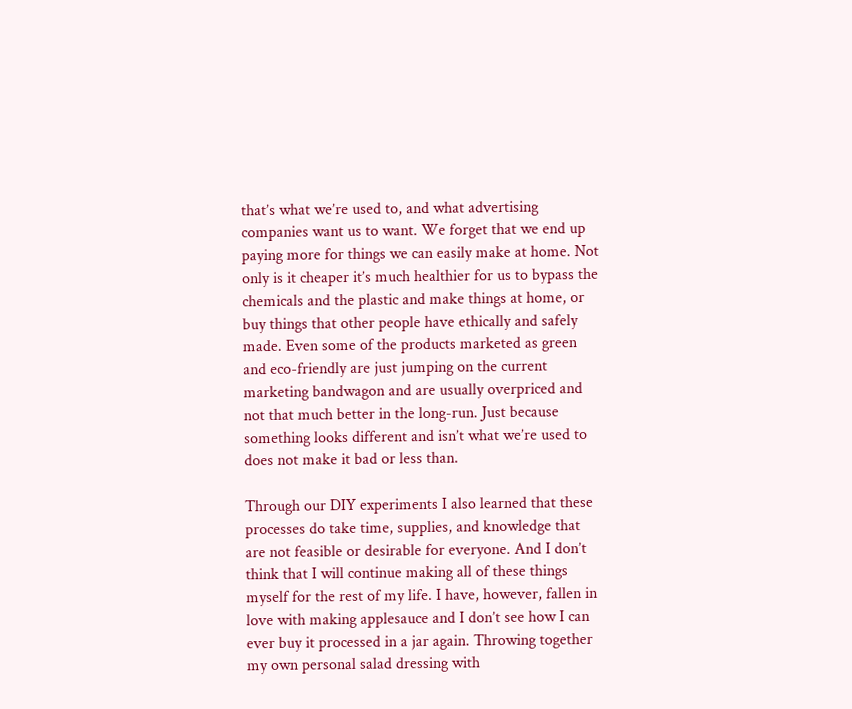that’s what we’re used to, and what advertising companies want us to want. We forget that we end up paying more for things we can easily make at home. Not only is it cheaper it’s much healthier for us to bypass the chemicals and the plastic and make things at home, or buy things that other people have ethically and safely made. Even some of the products marketed as green and eco-friendly are just jumping on the current marketing bandwagon and are usually overpriced and not that much better in the long-run. Just because something looks different and isn’t what we’re used to does not make it bad or less than.

Through our DIY experiments I also learned that these processes do take time, supplies, and knowledge that are not feasible or desirable for everyone. And I don’t think that I will continue making all of these things myself for the rest of my life. I have, however, fallen in love with making applesauce and I don’t see how I can ever buy it processed in a jar again. Throwing together my own personal salad dressing with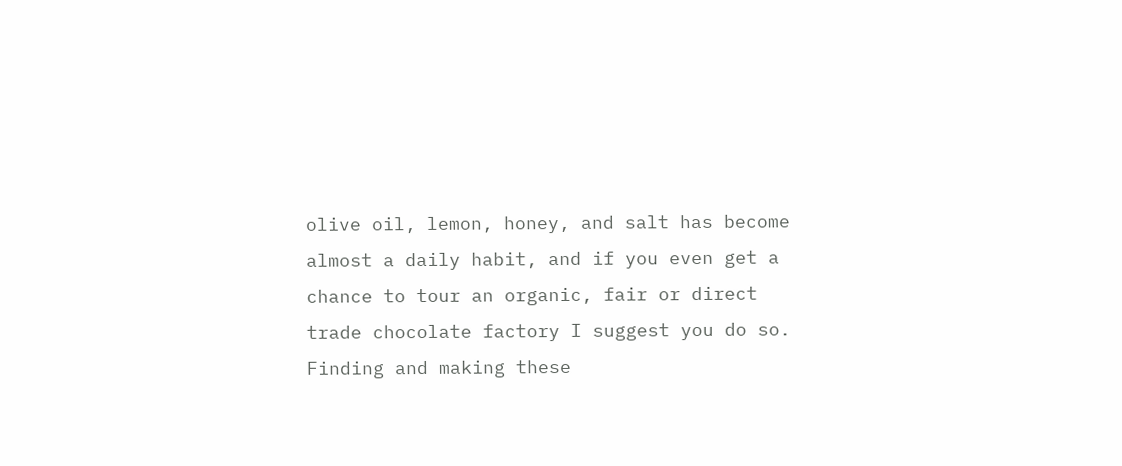olive oil, lemon, honey, and salt has become almost a daily habit, and if you even get a chance to tour an organic, fair or direct trade chocolate factory I suggest you do so. Finding and making these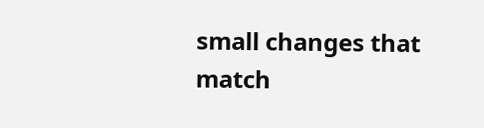small changes that match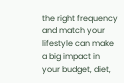the right frequency and match your lifestyle can make a big impact in your budget, diet,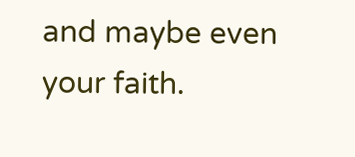and maybe even your faith.